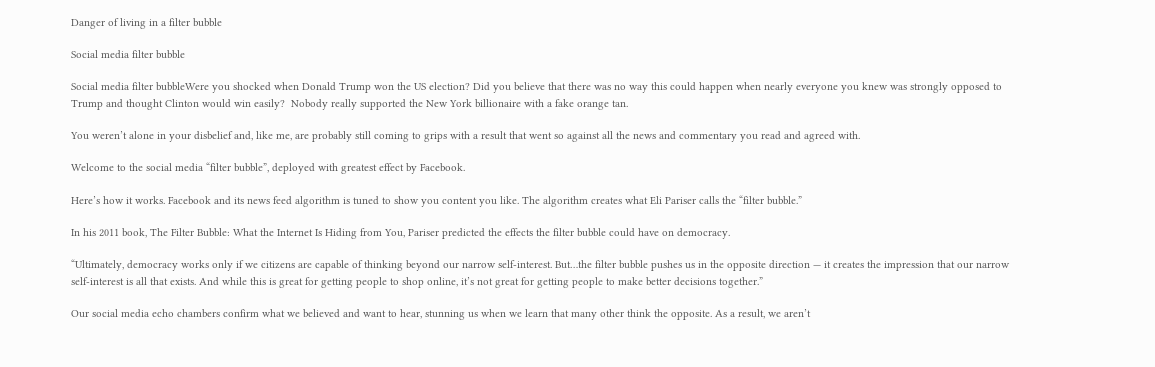Danger of living in a filter bubble

Social media filter bubble

Social media filter bubbleWere you shocked when Donald Trump won the US election? Did you believe that there was no way this could happen when nearly everyone you knew was strongly opposed to Trump and thought Clinton would win easily?  Nobody really supported the New York billionaire with a fake orange tan.

You weren’t alone in your disbelief and, like me, are probably still coming to grips with a result that went so against all the news and commentary you read and agreed with.

Welcome to the social media “filter bubble”, deployed with greatest effect by Facebook.

Here’s how it works. Facebook and its news feed algorithm is tuned to show you content you like. The algorithm creates what Eli Pariser calls the “filter bubble.”

In his 2011 book, The Filter Bubble: What the Internet Is Hiding from You, Pariser predicted the effects the filter bubble could have on democracy.

“Ultimately, democracy works only if we citizens are capable of thinking beyond our narrow self-interest. But…the filter bubble pushes us in the opposite direction — it creates the impression that our narrow self-interest is all that exists. And while this is great for getting people to shop online, it’s not great for getting people to make better decisions together.”

Our social media echo chambers confirm what we believed and want to hear, stunning us when we learn that many other think the opposite. As a result, we aren’t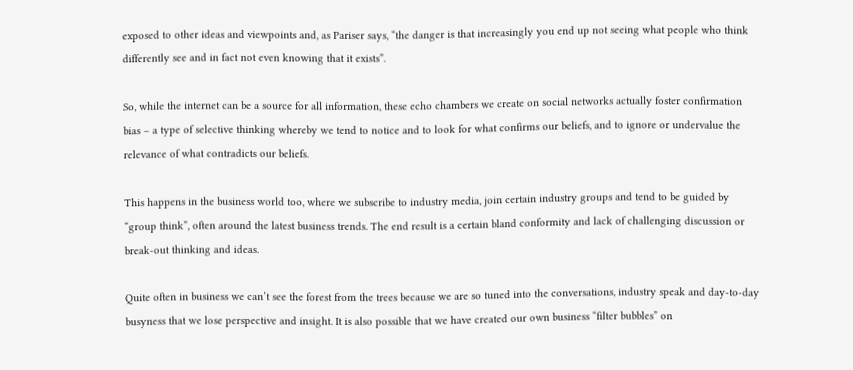exposed to other ideas and viewpoints and, as Pariser says, “the danger is that increasingly you end up not seeing what people who think differently see and in fact not even knowing that it exists”.

So, while the internet can be a source for all information, these echo chambers we create on social networks actually foster confirmation bias – a type of selective thinking whereby we tend to notice and to look for what confirms our beliefs, and to ignore or undervalue the relevance of what contradicts our beliefs.

This happens in the business world too, where we subscribe to industry media, join certain industry groups and tend to be guided by “group think”, often around the latest business trends. The end result is a certain bland conformity and lack of challenging discussion or break-out thinking and ideas.

Quite often in business we can’t see the forest from the trees because we are so tuned into the conversations, industry speak and day-to-day busyness that we lose perspective and insight. It is also possible that we have created our own business “filter bubbles” on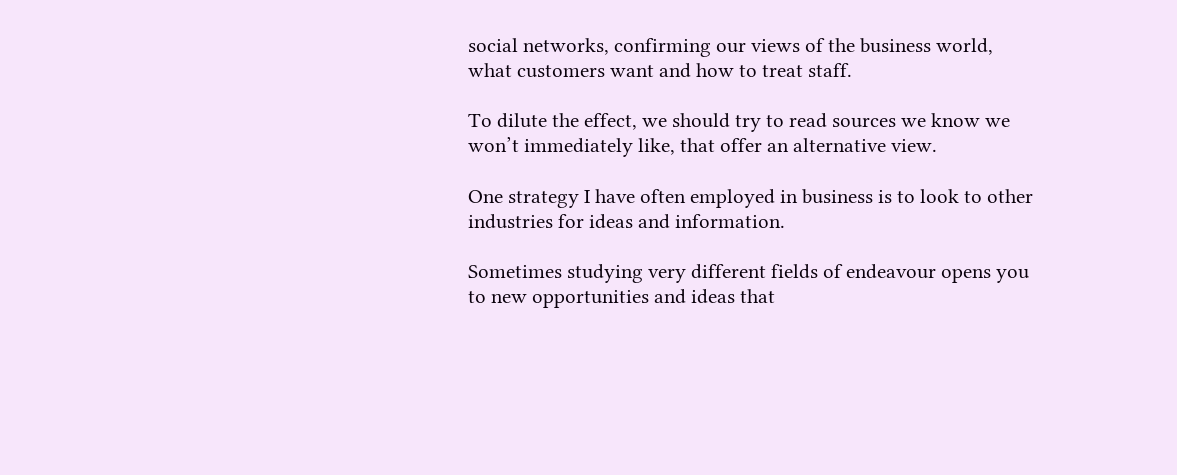social networks, confirming our views of the business world, what customers want and how to treat staff.

To dilute the effect, we should try to read sources we know we won’t immediately like, that offer an alternative view.

One strategy I have often employed in business is to look to other industries for ideas and information.

Sometimes studying very different fields of endeavour opens you to new opportunities and ideas that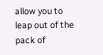allow you to leap out of the pack of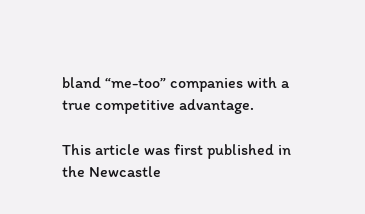bland “me-too” companies with a true competitive advantage.

This article was first published in the Newcastle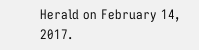Herald on February 14, 2017.